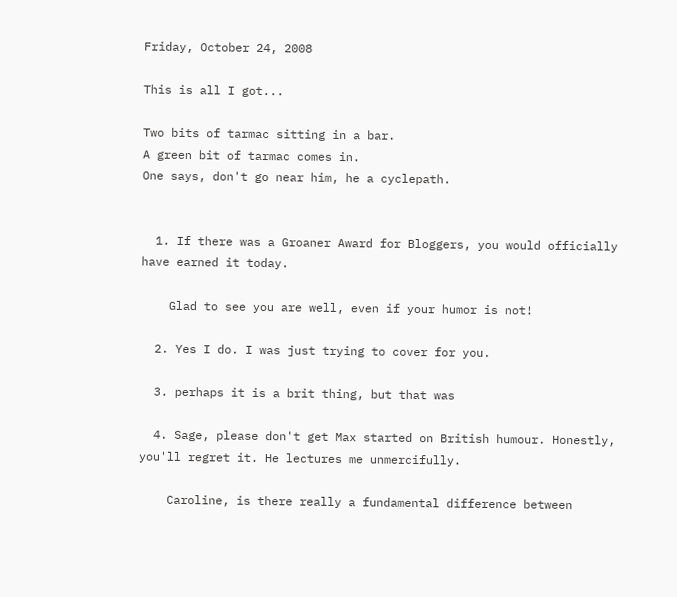Friday, October 24, 2008

This is all I got...

Two bits of tarmac sitting in a bar.
A green bit of tarmac comes in.
One says, don't go near him, he a cyclepath.


  1. If there was a Groaner Award for Bloggers, you would officially have earned it today.

    Glad to see you are well, even if your humor is not!

  2. Yes I do. I was just trying to cover for you.

  3. perhaps it is a brit thing, but that was

  4. Sage, please don't get Max started on British humour. Honestly, you'll regret it. He lectures me unmercifully.

    Caroline, is there really a fundamental difference between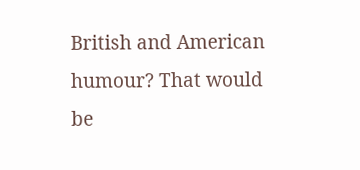British and American humour? That would be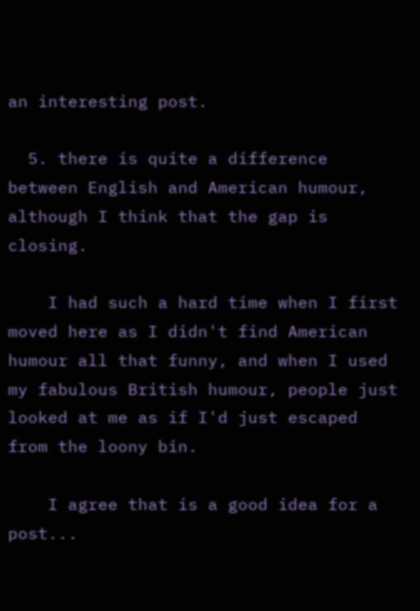an interesting post.

  5. there is quite a difference between English and American humour, although I think that the gap is closing.

    I had such a hard time when I first moved here as I didn't find American humour all that funny, and when I used my fabulous British humour, people just looked at me as if I'd just escaped from the loony bin.

    I agree that is a good idea for a post...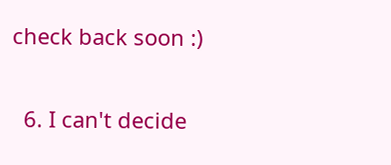check back soon :)

  6. I can't decide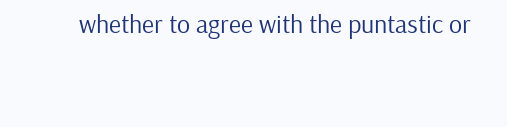whether to agree with the puntastic or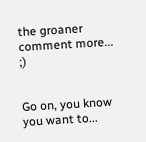the groaner comment more... ;)


Go on, you know you want to...